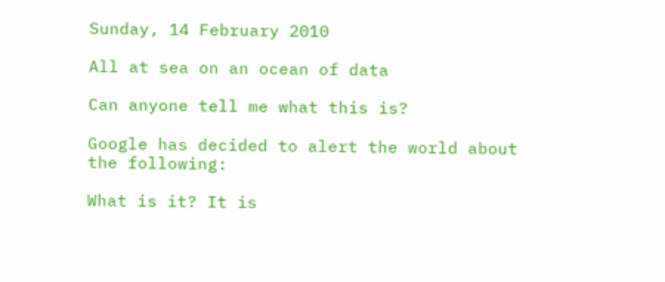Sunday, 14 February 2010

All at sea on an ocean of data

Can anyone tell me what this is?

Google has decided to alert the world about the following:

What is it? It is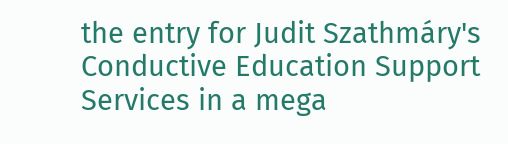the entry for Judit Szathmáry's Conductive Education Support Services in a mega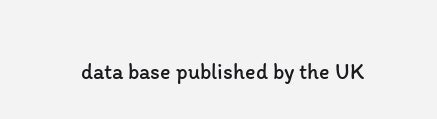data base published by the UK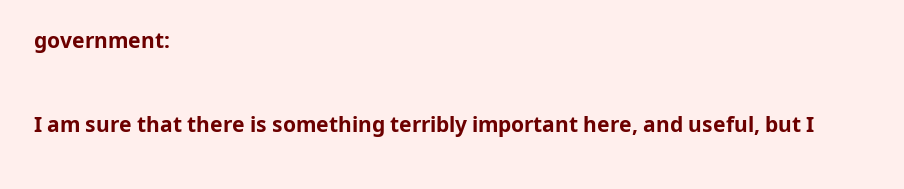government:

I am sure that there is something terribly important here, and useful, but I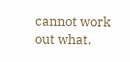cannot work out what.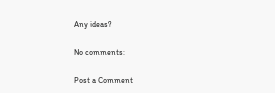Any ideas?

No comments:

Post a Comment